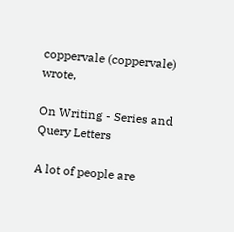coppervale (coppervale) wrote,

On Writing - Series and Query Letters

A lot of people are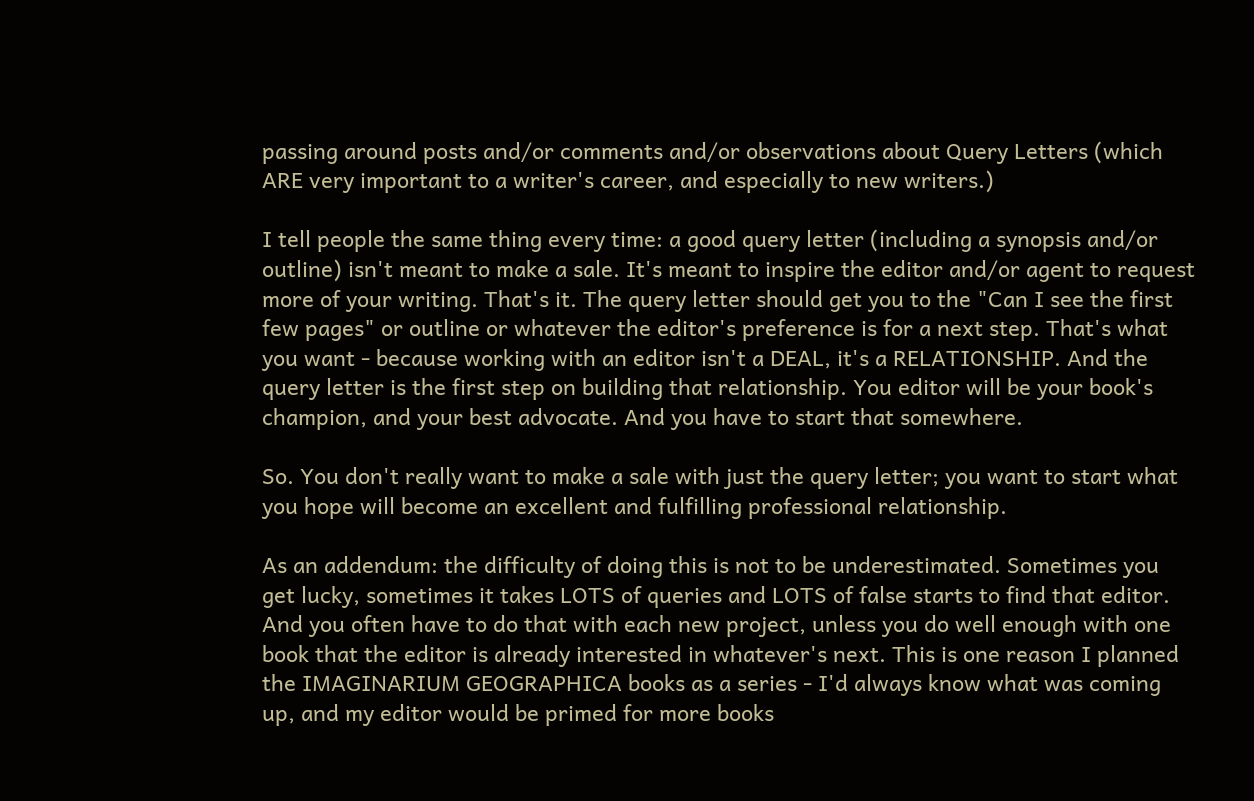passing around posts and/or comments and/or observations about Query Letters (which ARE very important to a writer's career, and especially to new writers.)

I tell people the same thing every time: a good query letter (including a synopsis and/or outline) isn't meant to make a sale. It's meant to inspire the editor and/or agent to request more of your writing. That's it. The query letter should get you to the "Can I see the first few pages" or outline or whatever the editor's preference is for a next step. That's what you want - because working with an editor isn't a DEAL, it's a RELATIONSHIP. And the query letter is the first step on building that relationship. You editor will be your book's champion, and your best advocate. And you have to start that somewhere.

So. You don't really want to make a sale with just the query letter; you want to start what you hope will become an excellent and fulfilling professional relationship.

As an addendum: the difficulty of doing this is not to be underestimated. Sometimes you get lucky, sometimes it takes LOTS of queries and LOTS of false starts to find that editor. And you often have to do that with each new project, unless you do well enough with one book that the editor is already interested in whatever's next. This is one reason I planned the IMAGINARIUM GEOGRAPHICA books as a series - I'd always know what was coming up, and my editor would be primed for more books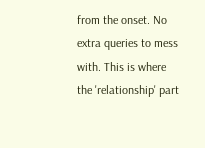from the onset. No extra queries to mess with. This is where the 'relationship' part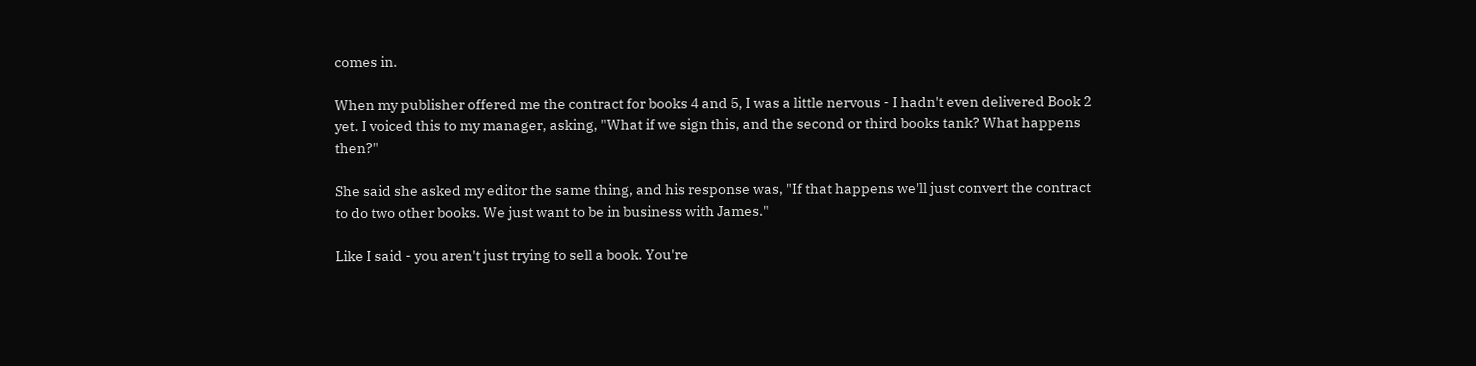comes in.

When my publisher offered me the contract for books 4 and 5, I was a little nervous - I hadn't even delivered Book 2 yet. I voiced this to my manager, asking, "What if we sign this, and the second or third books tank? What happens then?"

She said she asked my editor the same thing, and his response was, "If that happens we'll just convert the contract to do two other books. We just want to be in business with James."

Like I said - you aren't just trying to sell a book. You're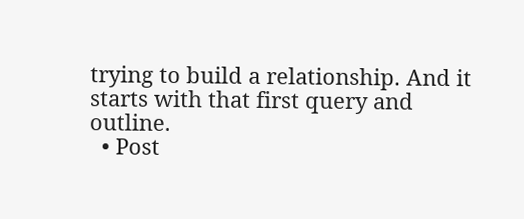trying to build a relationship. And it starts with that first query and outline.
  • Post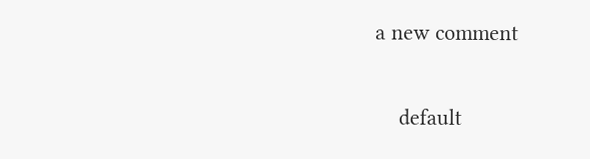a new comment


    default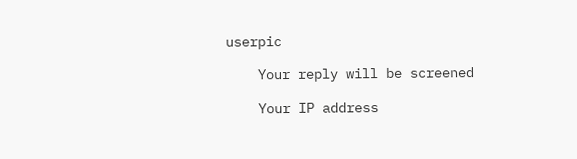userpic

    Your reply will be screened

    Your IP address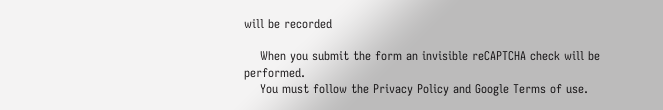will be recorded

    When you submit the form an invisible reCAPTCHA check will be performed.
    You must follow the Privacy Policy and Google Terms of use.